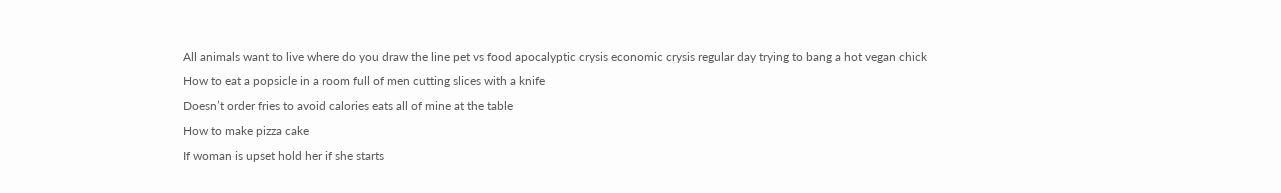All animals want to live where do you draw the line pet vs food apocalyptic crysis economic crysis regular day trying to bang a hot vegan chick
How to eat a popsicle in a room full of men cutting slices with a knife
Doesn’t order fries to avoid calories eats all of mine at the table
How to make pizza cake
If woman is upset hold her if she starts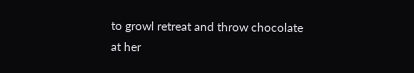to growl retreat and throw chocolate at her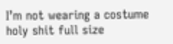I’m not wearing a costume holy shit full size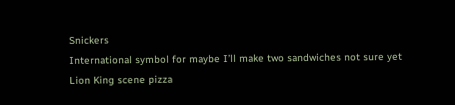Snickers
International symbol for maybe I’ll make two sandwiches not sure yet
Lion King scene pizza